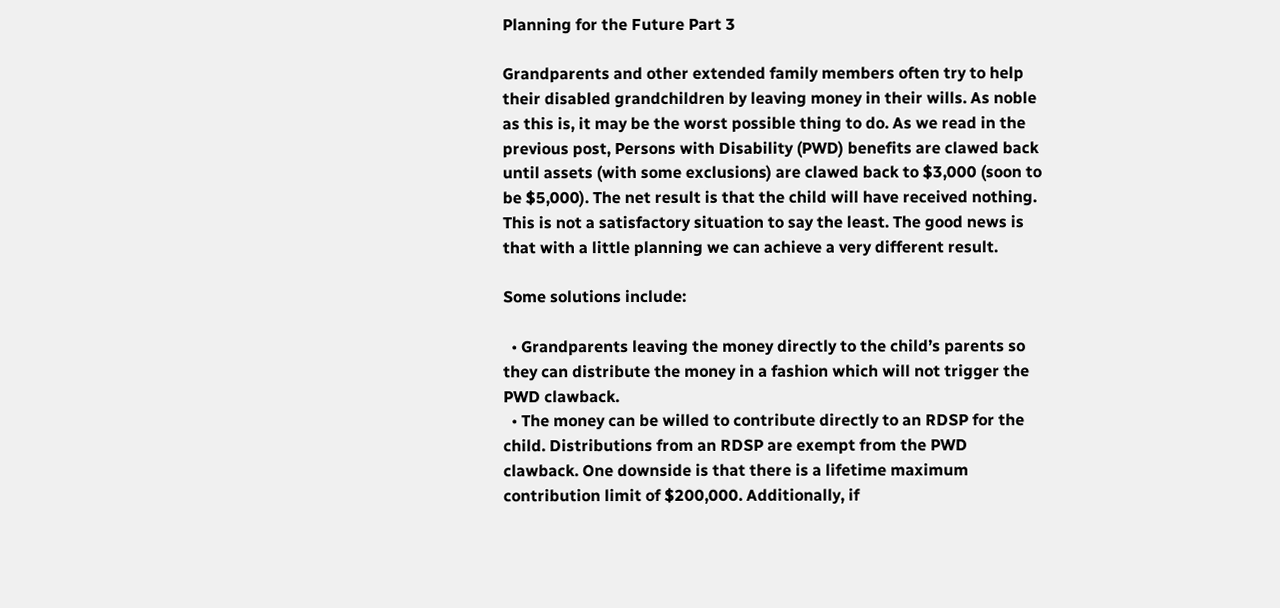Planning for the Future Part 3

Grandparents and other extended family members often try to help their disabled grandchildren by leaving money in their wills. As noble as this is, it may be the worst possible thing to do. As we read in the previous post, Persons with Disability (PWD) benefits are clawed back until assets (with some exclusions) are clawed back to $3,000 (soon to be $5,000). The net result is that the child will have received nothing. This is not a satisfactory situation to say the least. The good news is that with a little planning we can achieve a very different result.

Some solutions include:

  • Grandparents leaving the money directly to the child’s parents so they can distribute the money in a fashion which will not trigger the PWD clawback.
  • The money can be willed to contribute directly to an RDSP for the child. Distributions from an RDSP are exempt from the PWD clawback. One downside is that there is a lifetime maximum contribution limit of $200,000. Additionally, if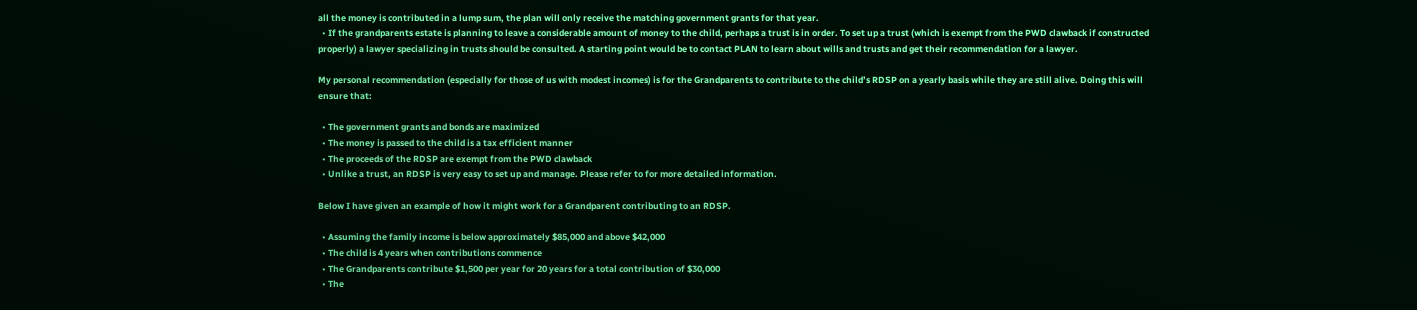all the money is contributed in a lump sum, the plan will only receive the matching government grants for that year.
  • If the grandparents estate is planning to leave a considerable amount of money to the child, perhaps a trust is in order. To set up a trust (which is exempt from the PWD clawback if constructed properly) a lawyer specializing in trusts should be consulted. A starting point would be to contact PLAN to learn about wills and trusts and get their recommendation for a lawyer.

My personal recommendation (especially for those of us with modest incomes) is for the Grandparents to contribute to the child’s RDSP on a yearly basis while they are still alive. Doing this will ensure that:

  • The government grants and bonds are maximized
  • The money is passed to the child is a tax efficient manner
  • The proceeds of the RDSP are exempt from the PWD clawback
  • Unlike a trust, an RDSP is very easy to set up and manage. Please refer to for more detailed information.

Below I have given an example of how it might work for a Grandparent contributing to an RDSP.

  • Assuming the family income is below approximately $85,000 and above $42,000
  • The child is 4 years when contributions commence
  • The Grandparents contribute $1,500 per year for 20 years for a total contribution of $30,000
  • The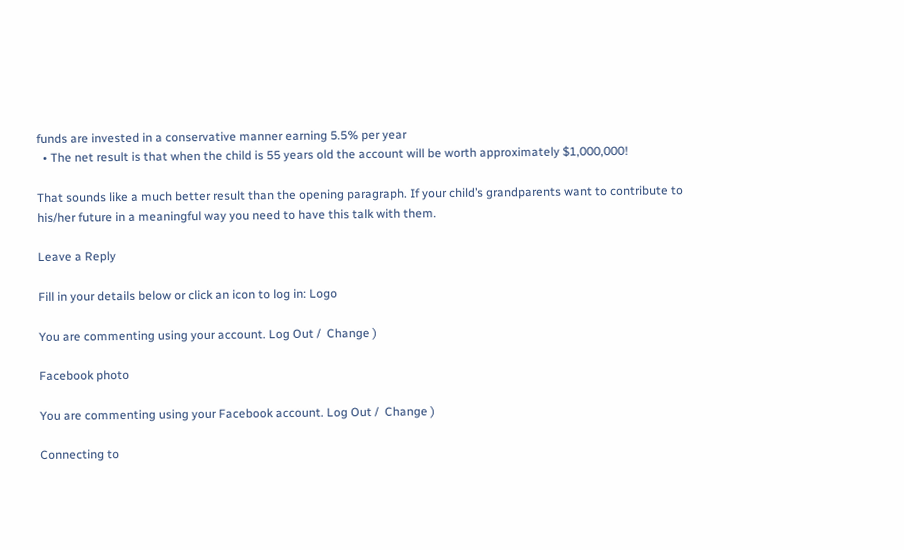funds are invested in a conservative manner earning 5.5% per year
  • The net result is that when the child is 55 years old the account will be worth approximately $1,000,000!

That sounds like a much better result than the opening paragraph. If your child’s grandparents want to contribute to his/her future in a meaningful way you need to have this talk with them.

Leave a Reply

Fill in your details below or click an icon to log in: Logo

You are commenting using your account. Log Out /  Change )

Facebook photo

You are commenting using your Facebook account. Log Out /  Change )

Connecting to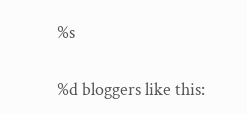%s

%d bloggers like this: